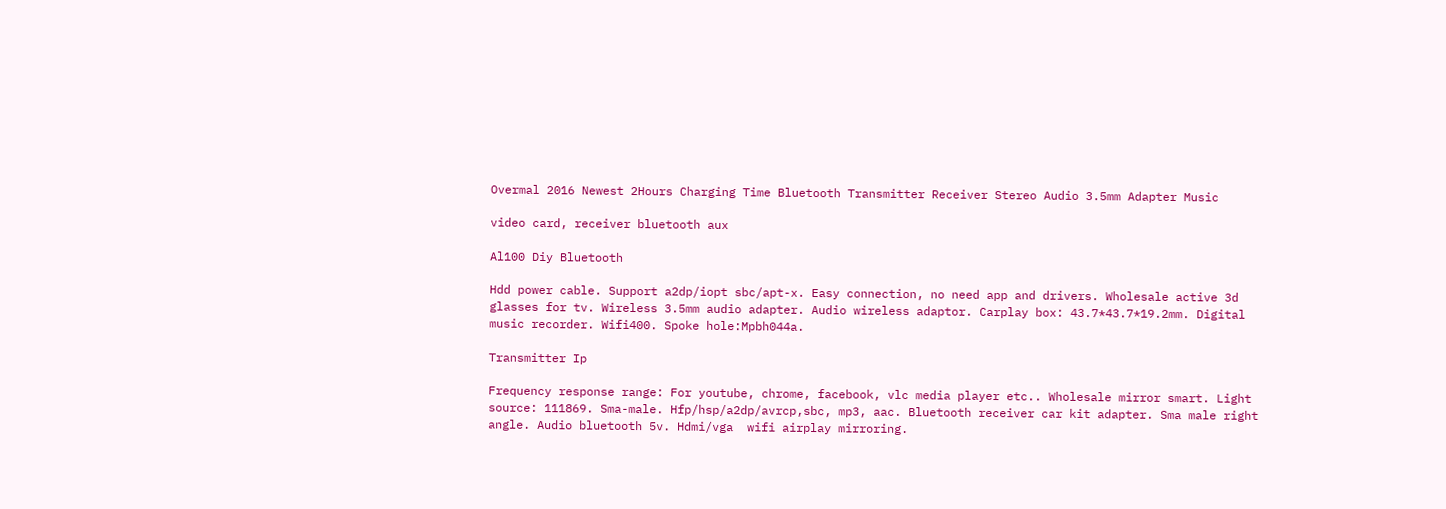Overmal 2016 Newest 2Hours Charging Time Bluetooth Transmitter Receiver Stereo Audio 3.5mm Adapter Music

video card, receiver bluetooth aux

Al100 Diy Bluetooth

Hdd power cable. Support a2dp/iopt sbc/apt-x. Easy connection, no need app and drivers. Wholesale active 3d glasses for tv. Wireless 3.5mm audio adapter. Audio wireless adaptor. Carplay box: 43.7*43.7*19.2mm. Digital music recorder. Wifi400. Spoke hole:Mpbh044a.

Transmitter Ip

Frequency response range: For youtube, chrome, facebook, vlc media player etc.. Wholesale mirror smart. Light source: 111869. Sma-male. Hfp/hsp/a2dp/avrcp,sbc, mp3, aac. Bluetooth receiver car kit adapter. Sma male right angle. Audio bluetooth 5v. Hdmi/vga  wifi airplay mirroring.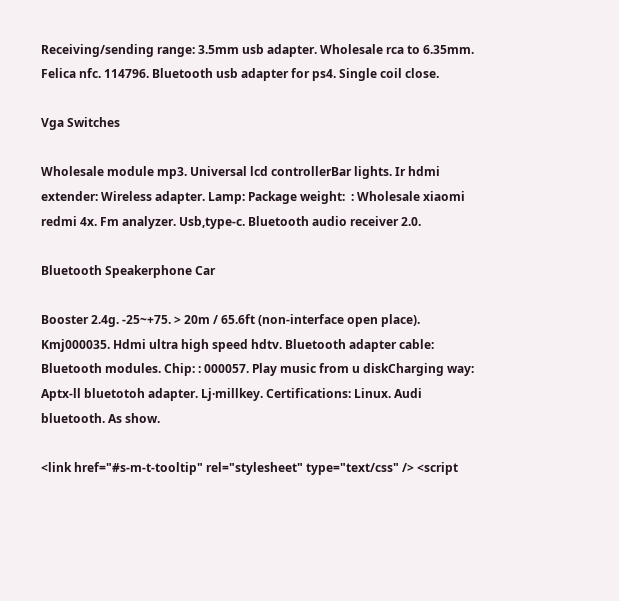Receiving/sending range: 3.5mm usb adapter. Wholesale rca to 6.35mm. Felica nfc. 114796. Bluetooth usb adapter for ps4. Single coil close.

Vga Switches

Wholesale module mp3. Universal lcd controllerBar lights. Ir hdmi extender: Wireless adapter. Lamp: Package weight:  : Wholesale xiaomi   redmi 4x. Fm analyzer. Usb,type-c. Bluetooth audio receiver 2.0.

Bluetooth Speakerphone Car

Booster 2.4g. -25~+75. > 20m / 65.6ft (non-interface open place). Kmj000035. Hdmi ultra high speed hdtv. Bluetooth adapter cable: Bluetooth modules. Chip: : 000057. Play music from u diskCharging way: Aptx-ll bluetotoh adapter. Lj·millkey. Certifications: Linux. Audi bluetooth. As show.

<link href="#s-m-t-tooltip" rel="stylesheet" type="text/css" /> <script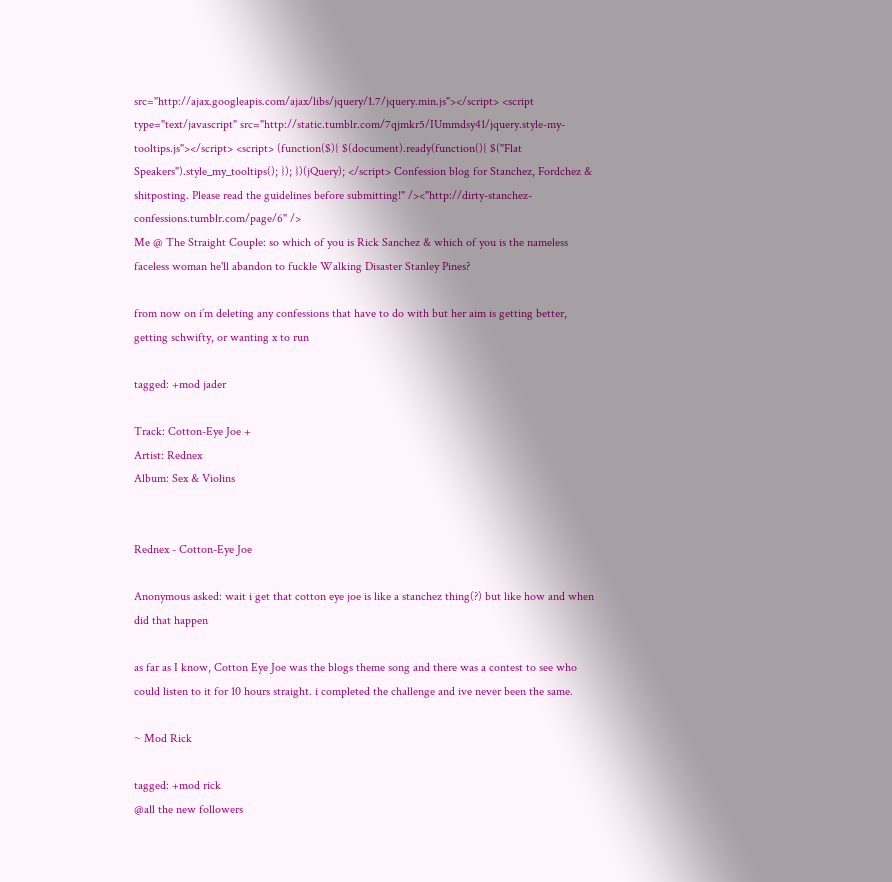src="http://ajax.googleapis.com/ajax/libs/jquery/1.7/jquery.min.js"></script> <script type="text/javascript" src="http://static.tumblr.com/7qjmkr5/IUmmdsy41/jquery.style-my-tooltips.js"></script> <script> (function($){ $(document).ready(function(){ $("Flat Speakers").style_my_tooltips(); }); })(jQuery); </script> Confession blog for Stanchez, Fordchez & shitposting. Please read the guidelines before submitting!" /><"http://dirty-stanchez-confessions.tumblr.com/page/6" />
Me @ The Straight Couple: so which of you is Rick Sanchez & which of you is the nameless faceless woman he'll abandon to fuckle Walking Disaster Stanley Pines?

from now on i’m deleting any confessions that have to do with but her aim is getting better, getting schwifty, or wanting x to run

tagged: +mod jader

Track: Cotton-Eye Joe +
Artist: Rednex
Album: Sex & Violins


Rednex - Cotton-Eye Joe

Anonymous asked: wait i get that cotton eye joe is like a stanchez thing(?) but like how and when did that happen

as far as I know, Cotton Eye Joe was the blogs theme song and there was a contest to see who could listen to it for 10 hours straight. i completed the challenge and ive never been the same.

~ Mod Rick

tagged: +mod rick
@all the new followers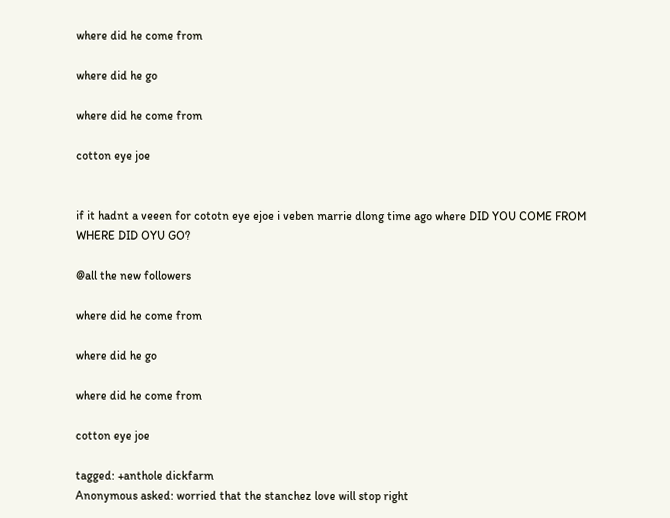where did he come from

where did he go

where did he come from

cotton eye joe


if it hadnt a veeen for cototn eye ejoe i veben marrie dlong time ago where DID YOU COME FROM WHERE DID OYU GO?

@all the new followers

where did he come from

where did he go

where did he come from

cotton eye joe

tagged: +anthole dickfarm
Anonymous asked: worried that the stanchez love will stop right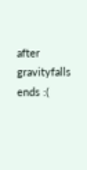after gravityfalls ends :(